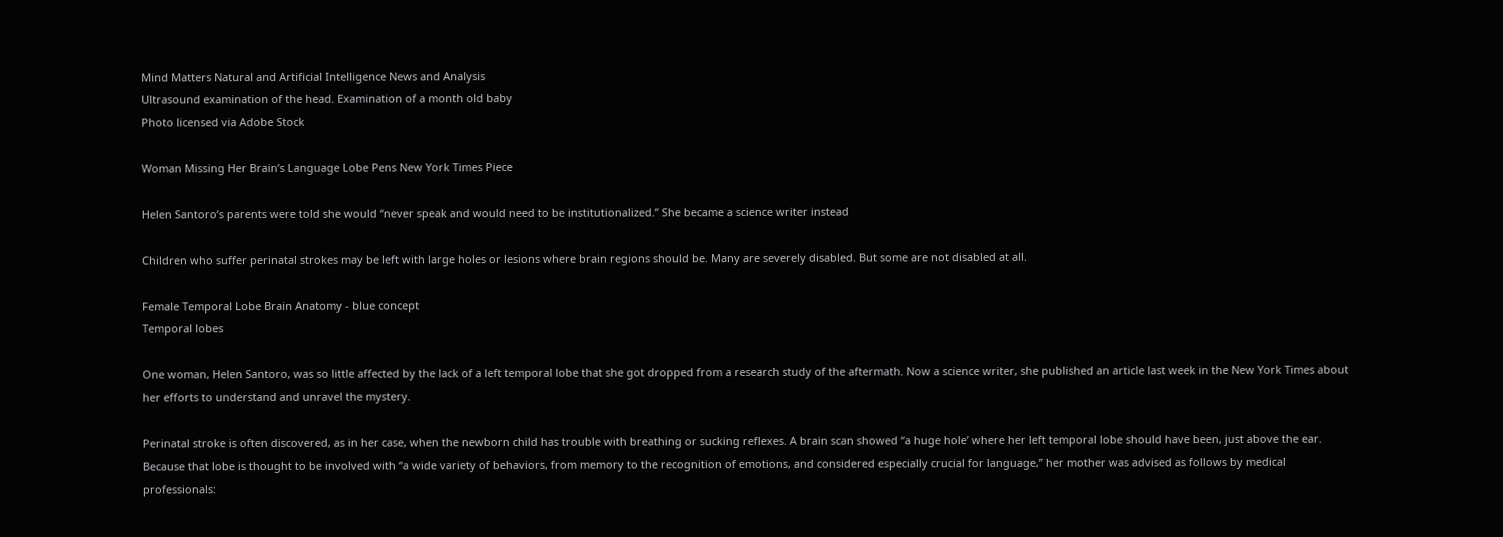Mind Matters Natural and Artificial Intelligence News and Analysis
Ultrasound examination of the head. Examination of a month old baby
Photo licensed via Adobe Stock

Woman Missing Her Brain’s Language Lobe Pens New York Times Piece

Helen Santoro’s parents were told she would “never speak and would need to be institutionalized.” She became a science writer instead

Children who suffer perinatal strokes may be left with large holes or lesions where brain regions should be. Many are severely disabled. But some are not disabled at all.

Female Temporal Lobe Brain Anatomy - blue concept
Temporal lobes

One woman, Helen Santoro, was so little affected by the lack of a left temporal lobe that she got dropped from a research study of the aftermath. Now a science writer, she published an article last week in the New York Times about her efforts to understand and unravel the mystery.

Perinatal stroke is often discovered, as in her case, when the newborn child has trouble with breathing or sucking reflexes. A brain scan showed “a huge hole’ where her left temporal lobe should have been, just above the ear. Because that lobe is thought to be involved with “a wide variety of behaviors, from memory to the recognition of emotions, and considered especially crucial for language,” her mother was advised as follows by medical professionals: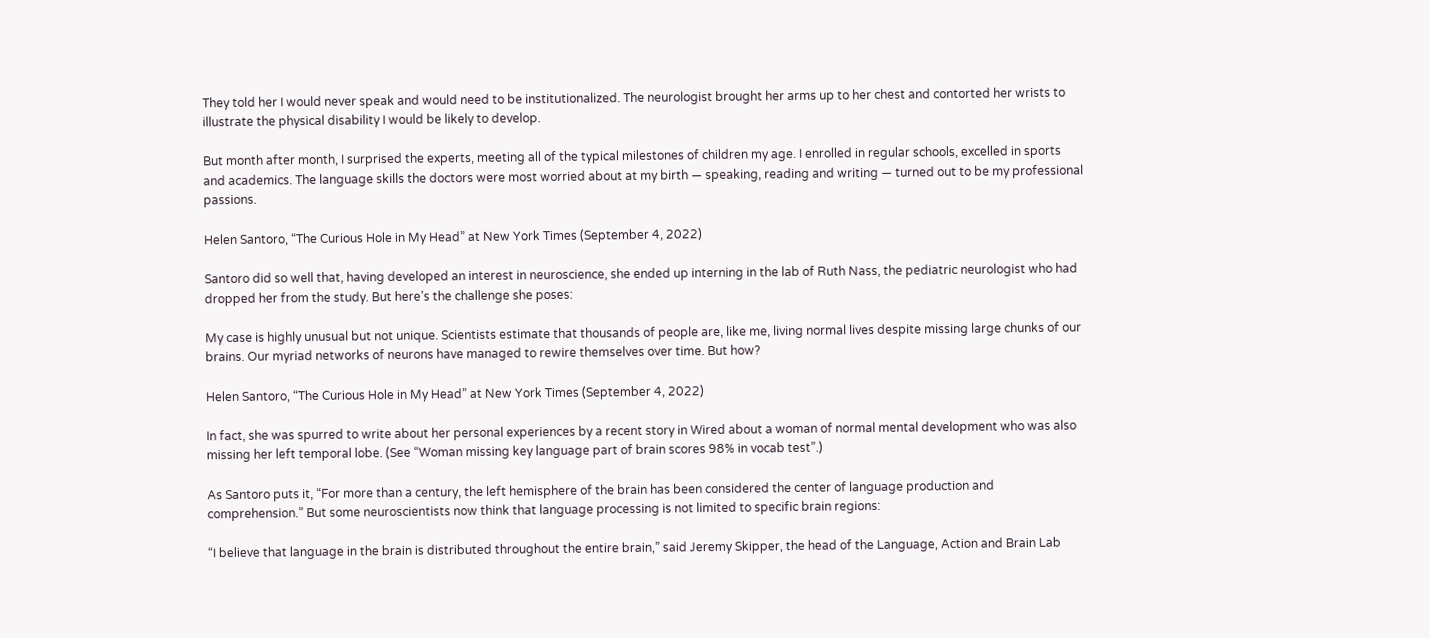They told her I would never speak and would need to be institutionalized. The neurologist brought her arms up to her chest and contorted her wrists to illustrate the physical disability I would be likely to develop.

But month after month, I surprised the experts, meeting all of the typical milestones of children my age. I enrolled in regular schools, excelled in sports and academics. The language skills the doctors were most worried about at my birth — speaking, reading and writing — turned out to be my professional passions.

Helen Santoro, “The Curious Hole in My Head” at New York Times (September 4, 2022)

Santoro did so well that, having developed an interest in neuroscience, she ended up interning in the lab of Ruth Nass, the pediatric neurologist who had dropped her from the study. But here’s the challenge she poses:

My case is highly unusual but not unique. Scientists estimate that thousands of people are, like me, living normal lives despite missing large chunks of our brains. Our myriad networks of neurons have managed to rewire themselves over time. But how?

Helen Santoro, “The Curious Hole in My Head” at New York Times (September 4, 2022)

In fact, she was spurred to write about her personal experiences by a recent story in Wired about a woman of normal mental development who was also missing her left temporal lobe. (See “Woman missing key language part of brain scores 98% in vocab test”.)

As Santoro puts it, “For more than a century, the left hemisphere of the brain has been considered the center of language production and comprehension.” But some neuroscientists now think that language processing is not limited to specific brain regions:

“I believe that language in the brain is distributed throughout the entire brain,” said Jeremy Skipper, the head of the Language, Action and Brain Lab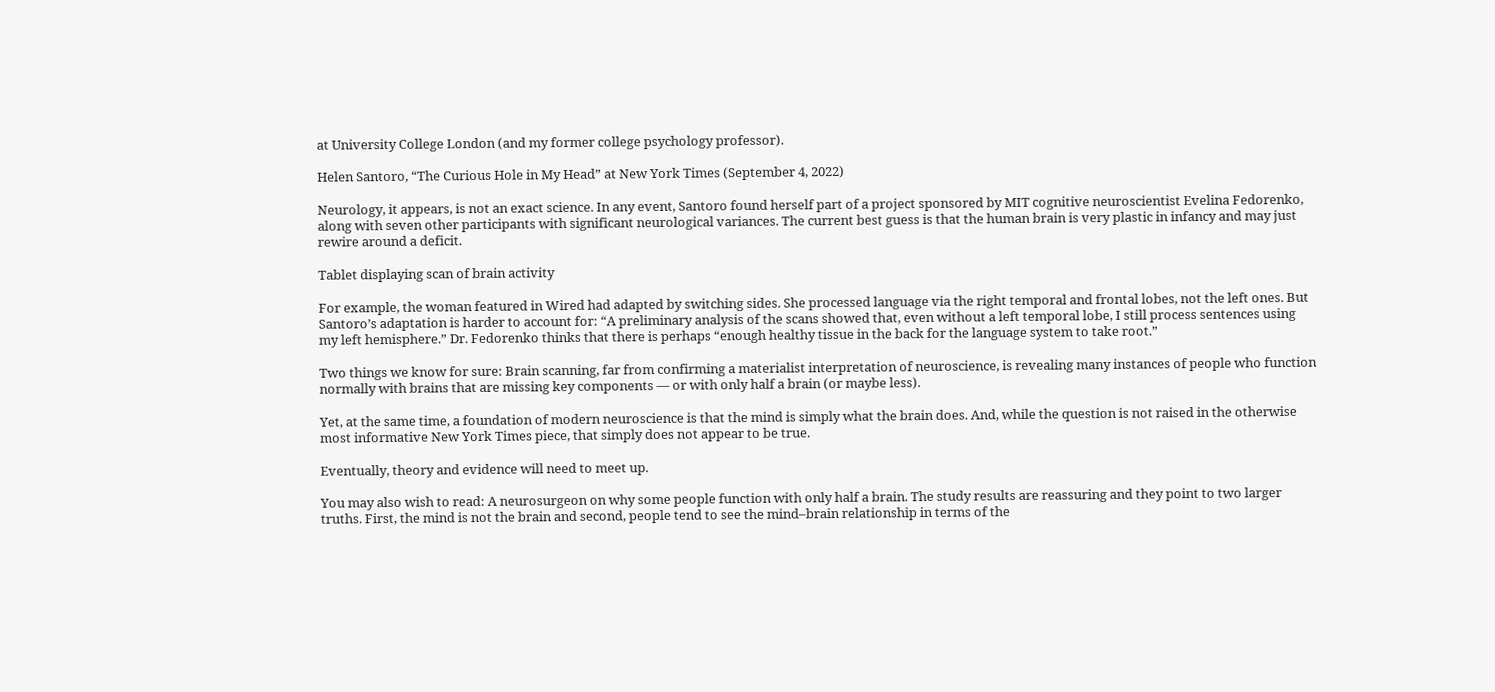at University College London (and my former college psychology professor).

Helen Santoro, “The Curious Hole in My Head” at New York Times (September 4, 2022)

Neurology, it appears, is not an exact science. In any event, Santoro found herself part of a project sponsored by MIT cognitive neuroscientist Evelina Fedorenko, along with seven other participants with significant neurological variances. The current best guess is that the human brain is very plastic in infancy and may just rewire around a deficit.

Tablet displaying scan of brain activity

For example, the woman featured in Wired had adapted by switching sides. She processed language via the right temporal and frontal lobes, not the left ones. But Santoro’s adaptation is harder to account for: “A preliminary analysis of the scans showed that, even without a left temporal lobe, I still process sentences using my left hemisphere.” Dr. Fedorenko thinks that there is perhaps “enough healthy tissue in the back for the language system to take root.”

Two things we know for sure: Brain scanning, far from confirming a materialist interpretation of neuroscience, is revealing many instances of people who function normally with brains that are missing key components — or with only half a brain (or maybe less).

Yet, at the same time, a foundation of modern neuroscience is that the mind is simply what the brain does. And, while the question is not raised in the otherwise most informative New York Times piece, that simply does not appear to be true.

Eventually, theory and evidence will need to meet up.

You may also wish to read: A neurosurgeon on why some people function with only half a brain. The study results are reassuring and they point to two larger truths. First, the mind is not the brain and second, people tend to see the mind–brain relationship in terms of the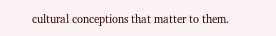cultural conceptions that matter to them.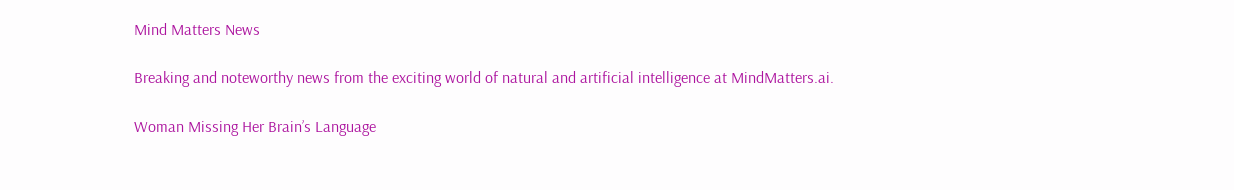Mind Matters News

Breaking and noteworthy news from the exciting world of natural and artificial intelligence at MindMatters.ai.

Woman Missing Her Brain’s Language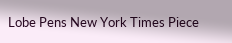Lobe Pens New York Times Piece